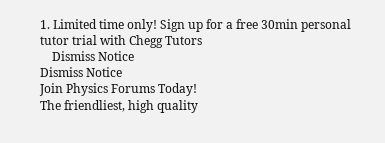1. Limited time only! Sign up for a free 30min personal tutor trial with Chegg Tutors
    Dismiss Notice
Dismiss Notice
Join Physics Forums Today!
The friendliest, high quality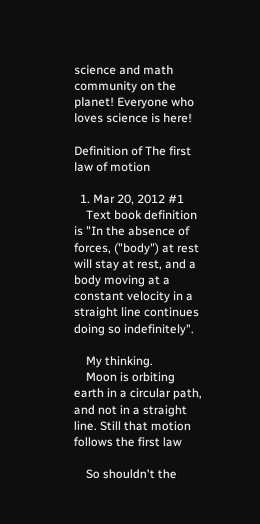science and math community on the planet! Everyone who loves science is here!

Definition of The first law of motion

  1. Mar 20, 2012 #1
    Text book definition is "In the absence of forces, ("body") at rest will stay at rest, and a body moving at a constant velocity in a straight line continues doing so indefinitely".

    My thinking.
    Moon is orbiting earth in a circular path, and not in a straight line. Still that motion follows the first law

    So shouldn't the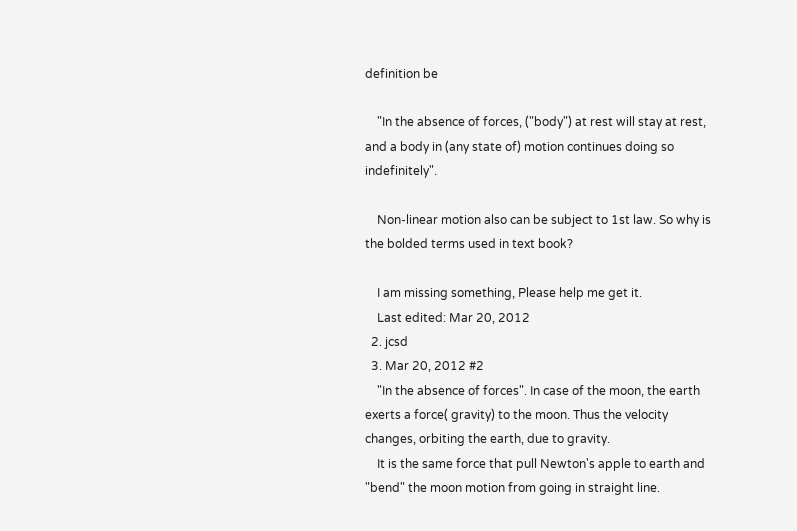definition be

    "In the absence of forces, ("body") at rest will stay at rest, and a body in (any state of) motion continues doing so indefinitely".

    Non-linear motion also can be subject to 1st law. So why is the bolded terms used in text book?

    I am missing something, Please help me get it.
    Last edited: Mar 20, 2012
  2. jcsd
  3. Mar 20, 2012 #2
    "In the absence of forces". In case of the moon, the earth exerts a force( gravity) to the moon. Thus the velocity changes, orbiting the earth, due to gravity.
    It is the same force that pull Newton's apple to earth and "bend" the moon motion from going in straight line.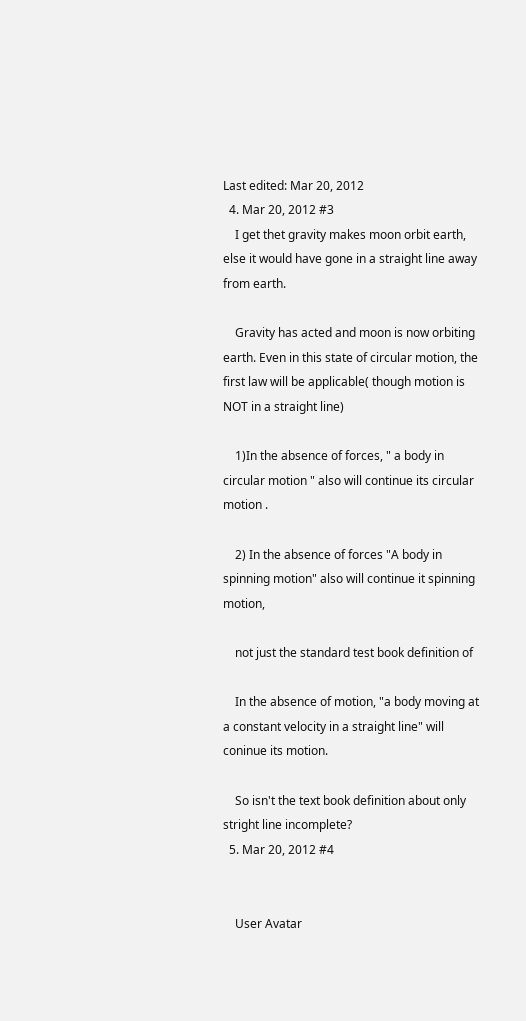Last edited: Mar 20, 2012
  4. Mar 20, 2012 #3
    I get thet gravity makes moon orbit earth, else it would have gone in a straight line away from earth.

    Gravity has acted and moon is now orbiting earth. Even in this state of circular motion, the first law will be applicable( though motion is NOT in a straight line)

    1)In the absence of forces, " a body in circular motion " also will continue its circular motion .

    2) In the absence of forces "A body in spinning motion" also will continue it spinning motion,

    not just the standard test book definition of

    In the absence of motion, "a body moving at a constant velocity in a straight line" will coninue its motion.

    So isn't the text book definition about only stright line incomplete?
  5. Mar 20, 2012 #4


    User Avatar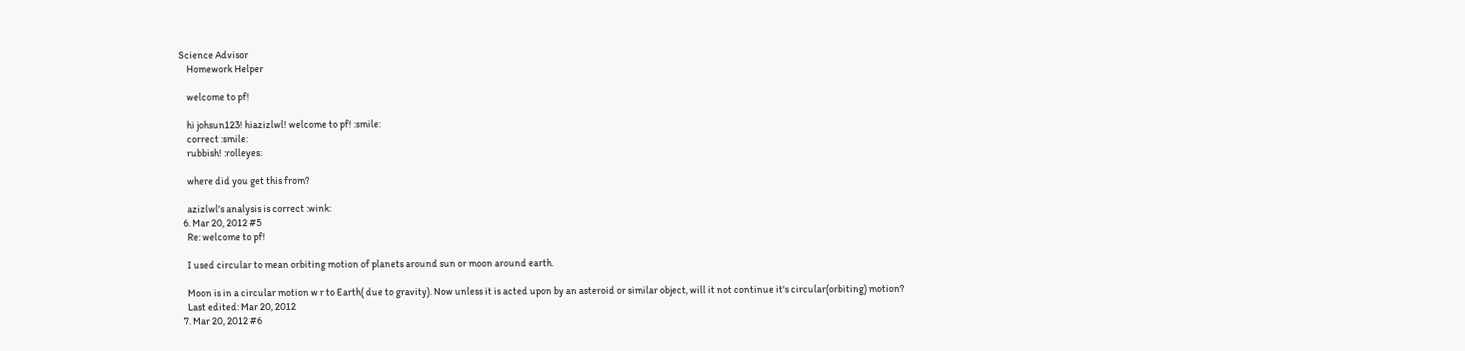Science Advisor
    Homework Helper

    welcome to pf!

    hi johsun123! hiazizlwl! welcome to pf! :smile:
    correct :smile:
    rubbish! :rolleyes:

    where did you get this from?

    azizlwl's analysis is correct :wink:
  6. Mar 20, 2012 #5
    Re: welcome to pf!

    I used circular to mean orbiting motion of planets around sun or moon around earth.

    Moon is in a circular motion w r to Earth( due to gravity). Now unless it is acted upon by an asteroid or similar object, will it not continue it's circular(orbiting) motion?
    Last edited: Mar 20, 2012
  7. Mar 20, 2012 #6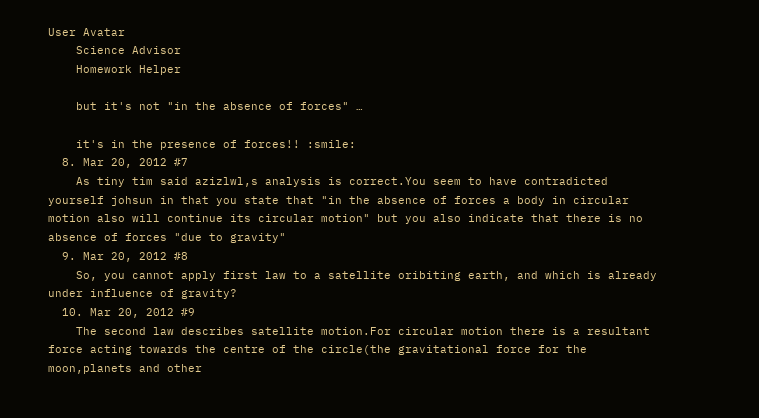User Avatar
    Science Advisor
    Homework Helper

    but it's not "in the absence of forces" …

    it's in the presence of forces!! :smile:
  8. Mar 20, 2012 #7
    As tiny tim said azizlwl,s analysis is correct.You seem to have contradicted yourself johsun in that you state that "in the absence of forces a body in circular motion also will continue its circular motion" but you also indicate that there is no absence of forces "due to gravity"
  9. Mar 20, 2012 #8
    So, you cannot apply first law to a satellite oribiting earth, and which is already under influence of gravity?
  10. Mar 20, 2012 #9
    The second law describes satellite motion.For circular motion there is a resultant force acting towards the centre of the circle(the gravitational force for the moon,planets and other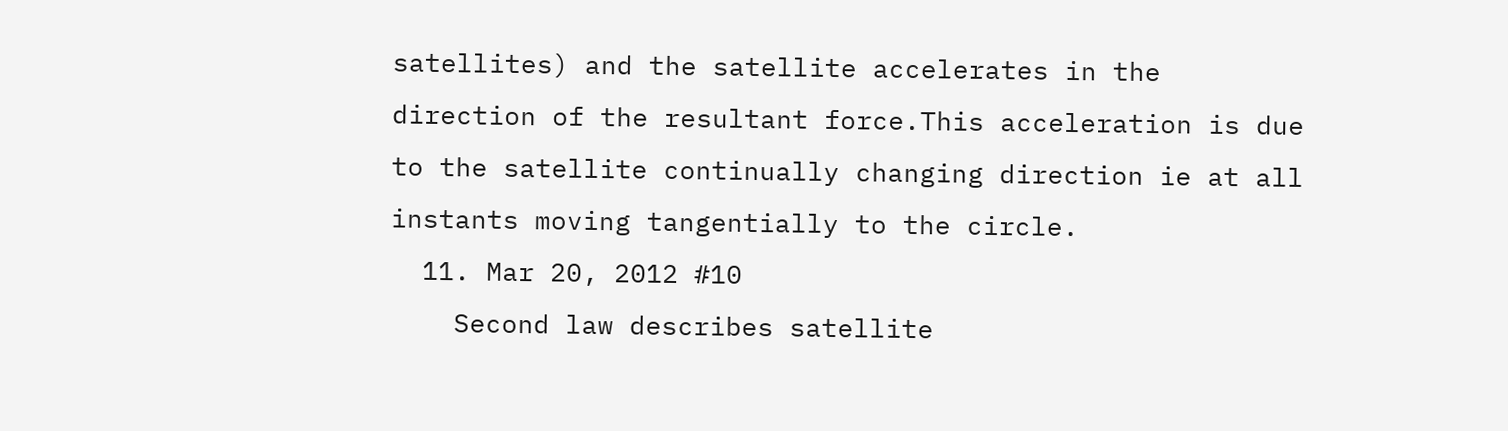satellites) and the satellite accelerates in the direction of the resultant force.This acceleration is due to the satellite continually changing direction ie at all instants moving tangentially to the circle.
  11. Mar 20, 2012 #10
    Second law describes satellite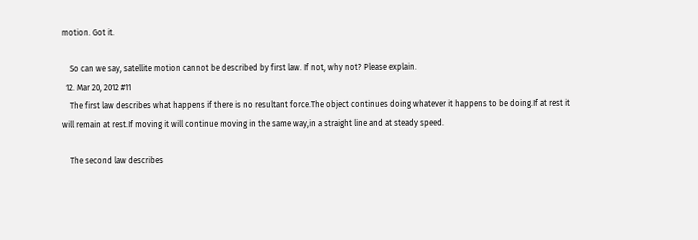motion. Got it.

    So can we say, satellite motion cannot be described by first law. If not, why not? Please explain.
  12. Mar 20, 2012 #11
    The first law describes what happens if there is no resultant force.The object continues doing whatever it happens to be doing.If at rest it will remain at rest.If moving it will continue moving in the same way,in a straight line and at steady speed.

    The second law describes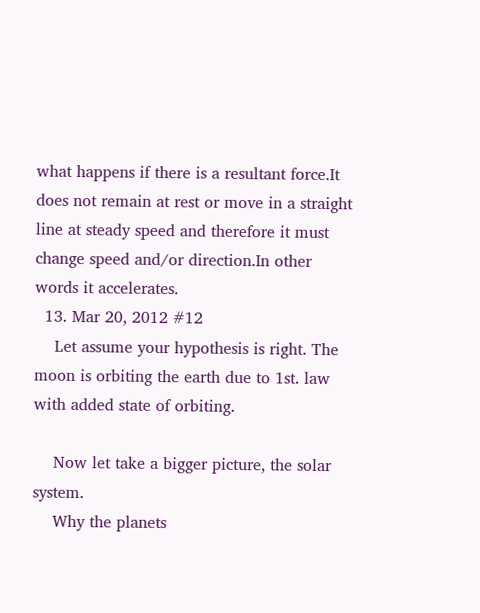what happens if there is a resultant force.It does not remain at rest or move in a straight line at steady speed and therefore it must change speed and/or direction.In other words it accelerates.
  13. Mar 20, 2012 #12
    Let assume your hypothesis is right. The moon is orbiting the earth due to 1st. law with added state of orbiting.

    Now let take a bigger picture, the solar system.
    Why the planets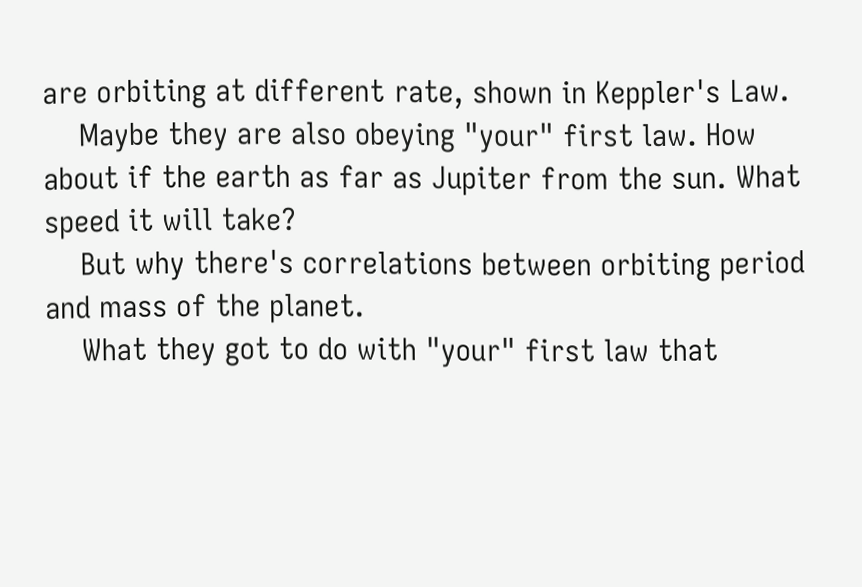are orbiting at different rate, shown in Keppler's Law.
    Maybe they are also obeying "your" first law. How about if the earth as far as Jupiter from the sun. What speed it will take?
    But why there's correlations between orbiting period and mass of the planet.
    What they got to do with "your" first law that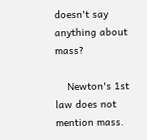doesn't say anything about mass?

    Newton's 1st law does not mention mass.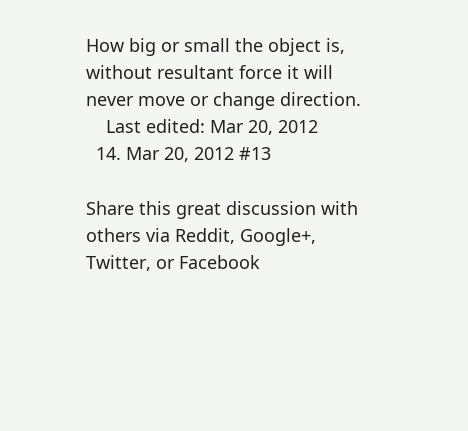How big or small the object is, without resultant force it will never move or change direction.
    Last edited: Mar 20, 2012
  14. Mar 20, 2012 #13

Share this great discussion with others via Reddit, Google+, Twitter, or Facebook